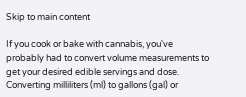Skip to main content

If you cook or bake with cannabis, you've probably had to convert volume measurements to get your desired edible servings and dose. Converting milliliters (ml) to gallons (gal) or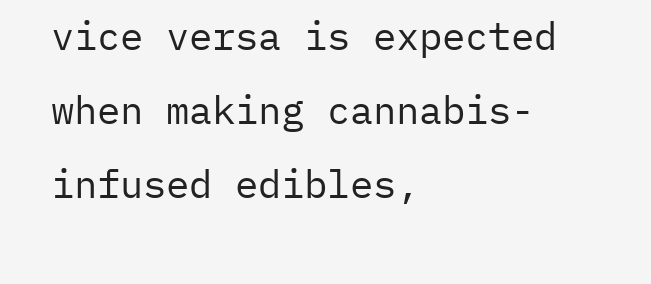vice versa is expected when making cannabis-infused edibles,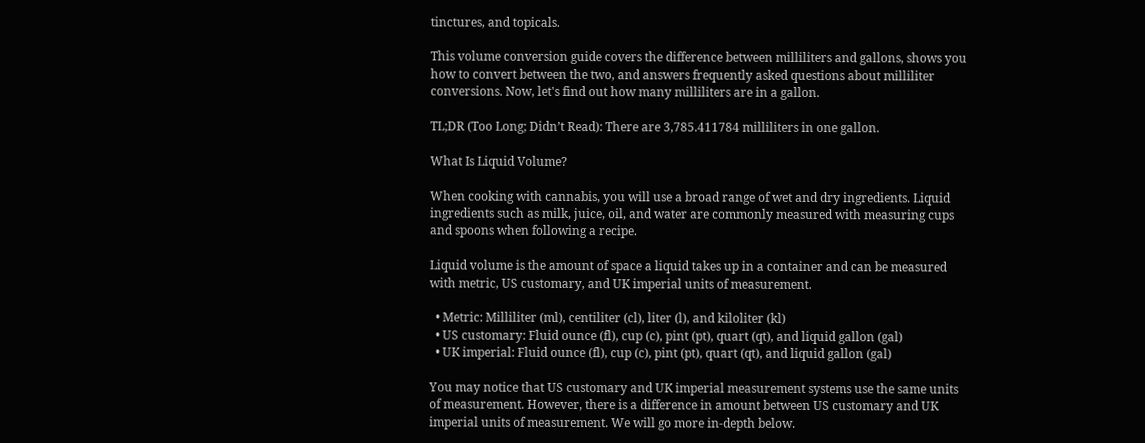tinctures, and topicals.

This volume conversion guide covers the difference between milliliters and gallons, shows you how to convert between the two, and answers frequently asked questions about milliliter conversions. Now, let's find out how many milliliters are in a gallon.

TL;DR (Too Long; Didn’t Read): There are 3,785.411784 milliliters in one gallon.

What Is Liquid Volume?

When cooking with cannabis, you will use a broad range of wet and dry ingredients. Liquid ingredients such as milk, juice, oil, and water are commonly measured with measuring cups and spoons when following a recipe.

Liquid volume is the amount of space a liquid takes up in a container and can be measured with metric, US customary, and UK imperial units of measurement.

  • Metric: Milliliter (ml), centiliter (cl), liter (l), and kiloliter (kl)
  • US customary: Fluid ounce (fl), cup (c), pint (pt), quart (qt), and liquid gallon (gal)
  • UK imperial: Fluid ounce (fl), cup (c), pint (pt), quart (qt), and liquid gallon (gal)

You may notice that US customary and UK imperial measurement systems use the same units of measurement. However, there is a difference in amount between US customary and UK imperial units of measurement. We will go more in-depth below.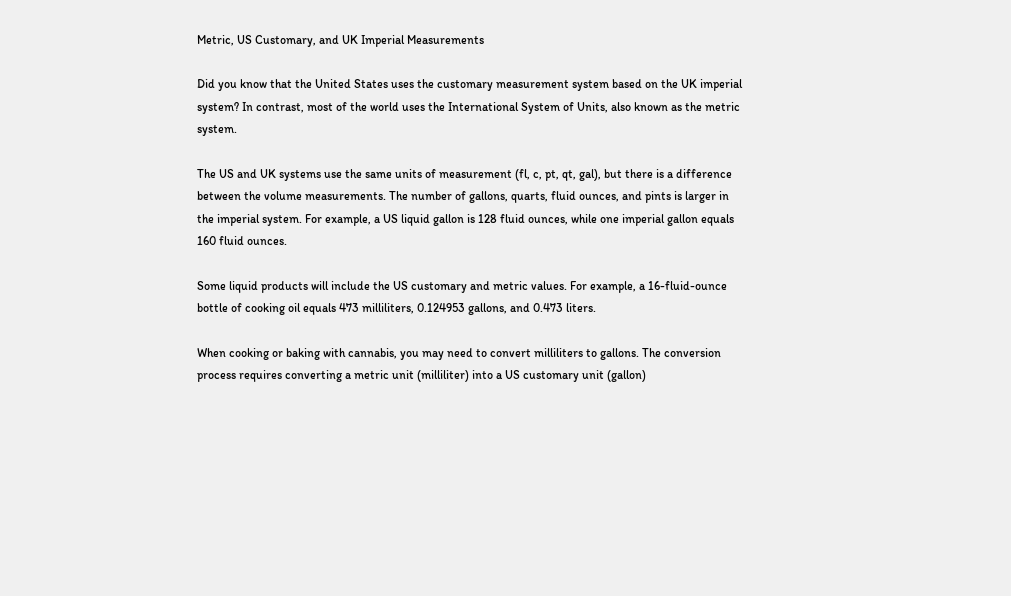Metric, US Customary, and UK Imperial Measurements

Did you know that the United States uses the customary measurement system based on the UK imperial system? In contrast, most of the world uses the International System of Units, also known as the metric system.

The US and UK systems use the same units of measurement (fl, c, pt, qt, gal), but there is a difference between the volume measurements. The number of gallons, quarts, fluid ounces, and pints is larger in the imperial system. For example, a US liquid gallon is 128 fluid ounces, while one imperial gallon equals 160 fluid ounces.

Some liquid products will include the US customary and metric values. For example, a 16-fluid-ounce bottle of cooking oil equals 473 milliliters, 0.124953 gallons, and 0.473 liters.

When cooking or baking with cannabis, you may need to convert milliliters to gallons. The conversion process requires converting a metric unit (milliliter) into a US customary unit (gallon)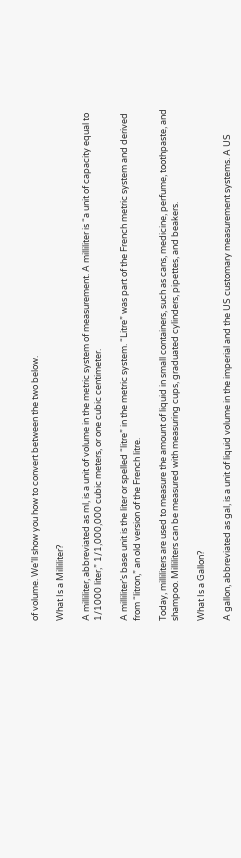of volume. We’ll show you how to convert between the two below.

What Is a Milliliter?

A milliliter, abbreviated as ml, is a unit of volume in the metric system of measurement. A milliliter is “a unit of capacity equal to 1/1000 liter,” 1/1,000,000 cubic meters, or one cubic centimeter.

A milliliter’s base unit is the liter or spelled “litre” in the metric system. “Litre” was part of the French metric system and derived from “litron,” an old version of the French litre.

Today, milliliters are used to measure the amount of liquid in small containers, such as cans, medicine, perfume, toothpaste, and shampoo. Milliliters can be measured with measuring cups, graduated cylinders, pipettes, and beakers.

What Is a Gallon?

A gallon, abbreviated as gal, is a unit of liquid volume in the imperial and the US customary measurement systems. A US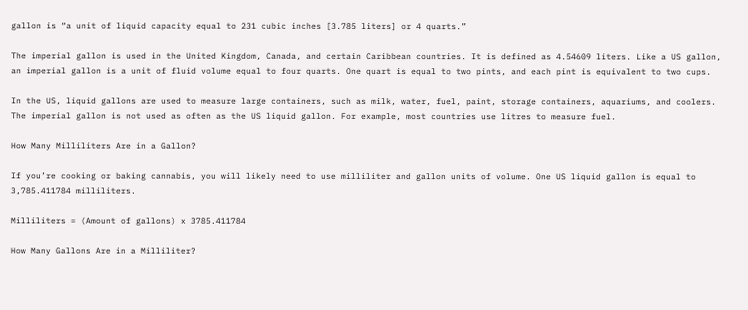gallon is “a unit of liquid capacity equal to 231 cubic inches [3.785 liters] or 4 quarts.”

The imperial gallon is used in the United Kingdom, Canada, and certain Caribbean countries. It is defined as 4.54609 liters. Like a US gallon, an imperial gallon is a unit of fluid volume equal to four quarts. One quart is equal to two pints, and each pint is equivalent to two cups.

In the US, liquid gallons are used to measure large containers, such as milk, water, fuel, paint, storage containers, aquariums, and coolers. The imperial gallon is not used as often as the US liquid gallon. For example, most countries use litres to measure fuel.

How Many Milliliters Are in a Gallon?

If you’re cooking or baking cannabis, you will likely need to use milliliter and gallon units of volume. One US liquid gallon is equal to 3,785.411784 milliliters.

Milliliters = (Amount of gallons) x 3785.411784

How Many Gallons Are in a Milliliter?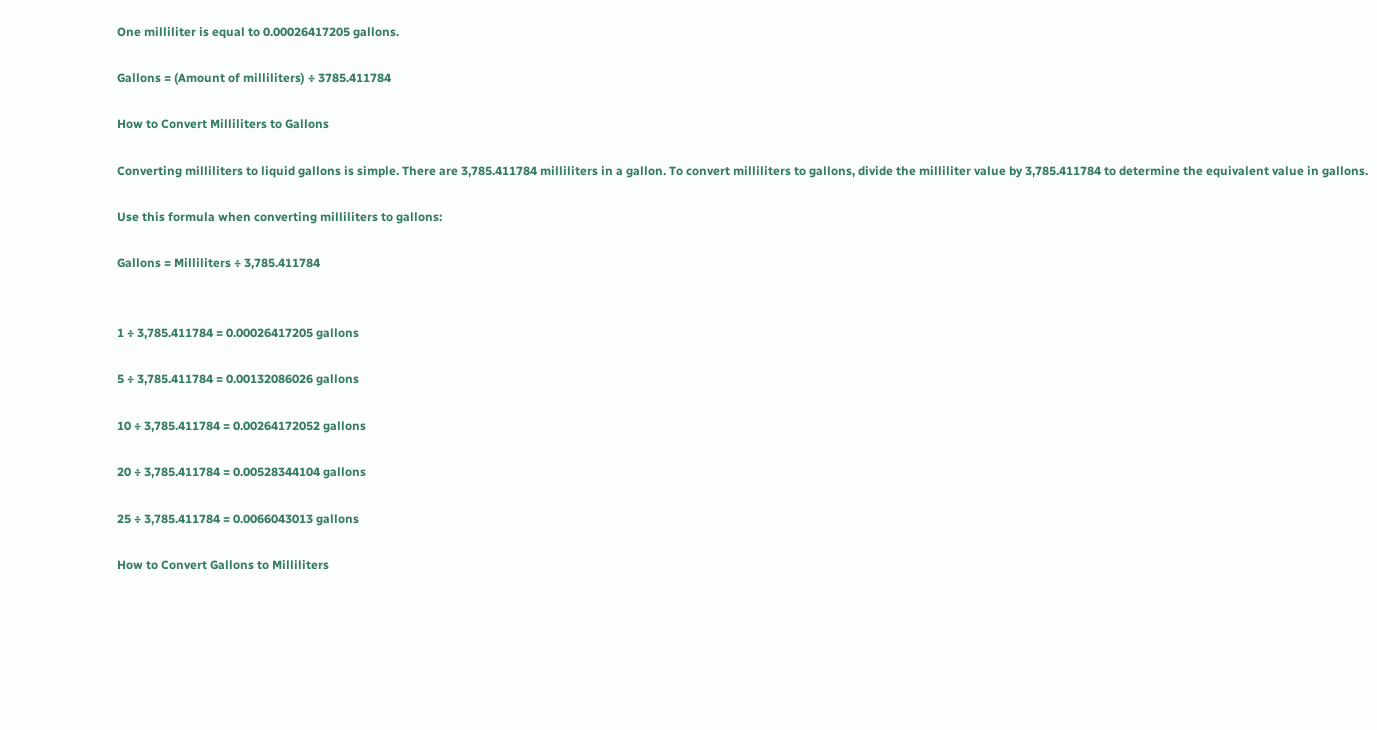One milliliter is equal to 0.00026417205 gallons.

Gallons = (Amount of milliliters) ÷ 3785.411784

How to Convert Milliliters to Gallons

Converting milliliters to liquid gallons is simple. There are 3,785.411784 milliliters in a gallon. To convert milliliters to gallons, divide the milliliter value by 3,785.411784 to determine the equivalent value in gallons.

Use this formula when converting milliliters to gallons:

Gallons = Milliliters ÷ 3,785.411784


1 ÷ 3,785.411784 = 0.00026417205 gallons

5 ÷ 3,785.411784 = 0.00132086026 gallons

10 ÷ 3,785.411784 = 0.00264172052 gallons

20 ÷ 3,785.411784 = 0.00528344104 gallons

25 ÷ 3,785.411784 = 0.0066043013 gallons

How to Convert Gallons to Milliliters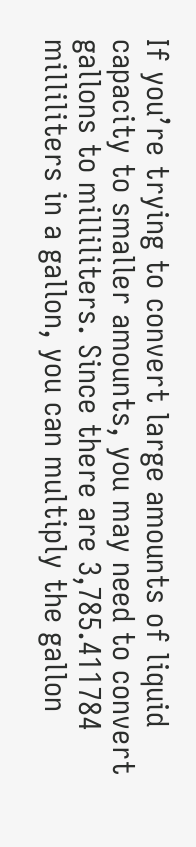If you’re trying to convert large amounts of liquid capacity to smaller amounts, you may need to convert gallons to milliliters. Since there are 3,785.411784 milliliters in a gallon, you can multiply the gallon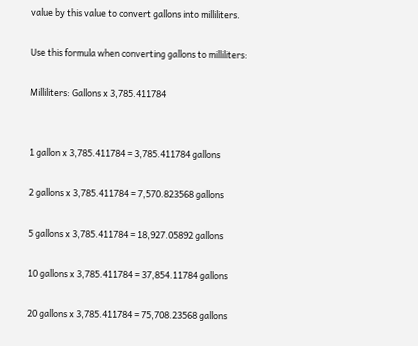value by this value to convert gallons into milliliters.

Use this formula when converting gallons to milliliters:

Milliliters: Gallons x 3,785.411784


1 gallon x 3,785.411784 = 3,785.411784 gallons

2 gallons x 3,785.411784 = 7,570.823568 gallons

5 gallons x 3,785.411784 = 18,927.05892 gallons

10 gallons x 3,785.411784 = 37,854.11784 gallons

20 gallons x 3,785.411784 = 75,708.23568 gallons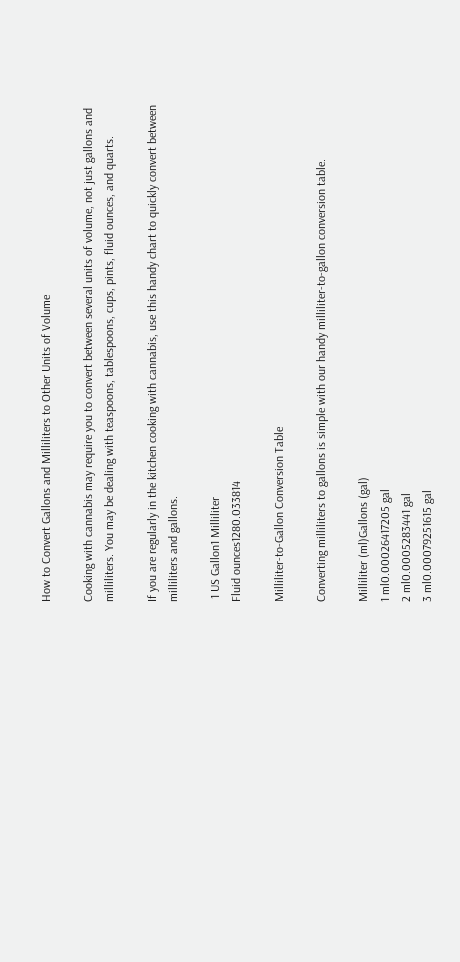How to Convert Gallons and Milliliters to Other Units of Volume

Cooking with cannabis may require you to convert between several units of volume, not just gallons and milliliters. You may be dealing with teaspoons, tablespoons, cups, pints, fluid ounces, and quarts.

If you are regularly in the kitchen cooking with cannabis, use this handy chart to quickly convert between milliliters and gallons.

 1 US Gallon1 Milliliter
Fluid ounces1280.033814

Milliliter-to-Gallon Conversion Table

Converting milliliters to gallons is simple with our handy milliliter-to-gallon conversion table.

Milliliter (ml)Gallons (gal)
1 ml0.00026417205 gal
2 ml0.0005283441 gal
3 ml0.00079251615 gal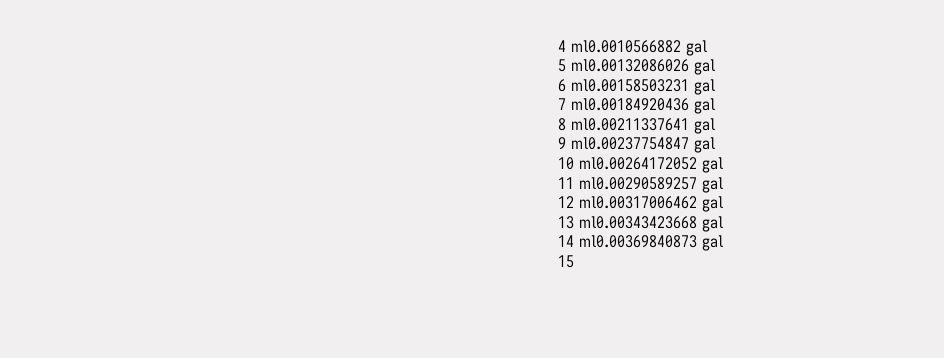4 ml0.0010566882 gal
5 ml0.00132086026 gal
6 ml0.00158503231 gal
7 ml0.00184920436 gal
8 ml0.00211337641 gal
9 ml0.00237754847 gal
10 ml0.00264172052 gal
11 ml0.00290589257 gal
12 ml0.00317006462 gal
13 ml0.00343423668 gal
14 ml0.00369840873 gal
15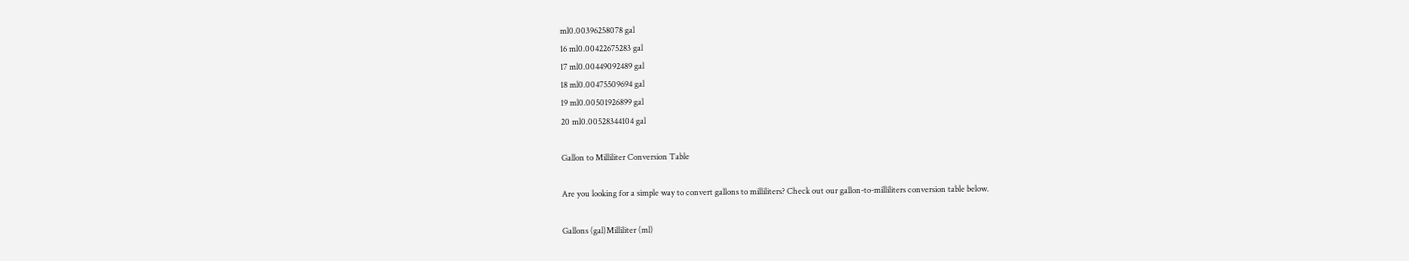ml0.00396258078 gal
16 ml0.00422675283 gal
17 ml0.00449092489 gal
18 ml0.00475509694 gal
19 ml0.00501926899 gal
20 ml0.00528344104 gal

Gallon to Milliliter Conversion Table

Are you looking for a simple way to convert gallons to milliliters? Check out our gallon-to-milliliters conversion table below.

Gallons (gal)Milliliter (ml)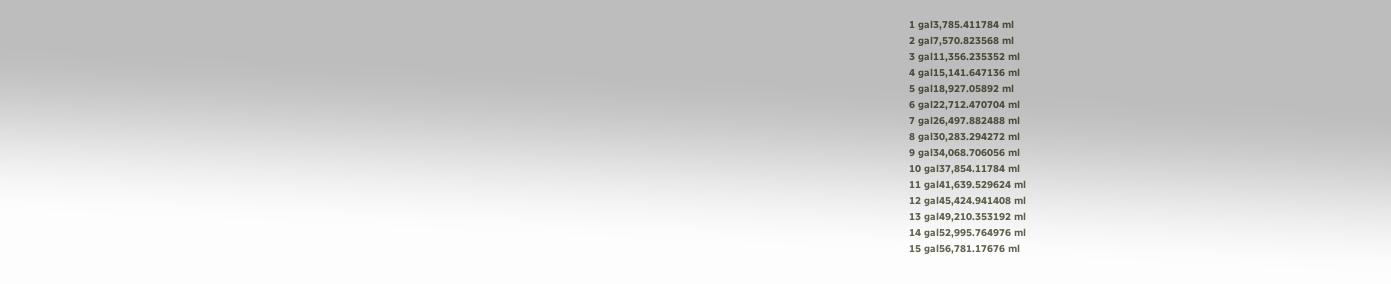1 gal3,785.411784 ml
2 gal7,570.823568 ml
3 gal11,356.235352 ml
4 gal15,141.647136 ml
5 gal18,927.05892 ml
6 gal22,712.470704 ml
7 gal26,497.882488 ml
8 gal30,283.294272 ml
9 gal34,068.706056 ml
10 gal37,854.11784 ml
11 gal41,639.529624 ml
12 gal45,424.941408 ml
13 gal49,210.353192 ml
14 gal52,995.764976 ml
15 gal56,781.17676 ml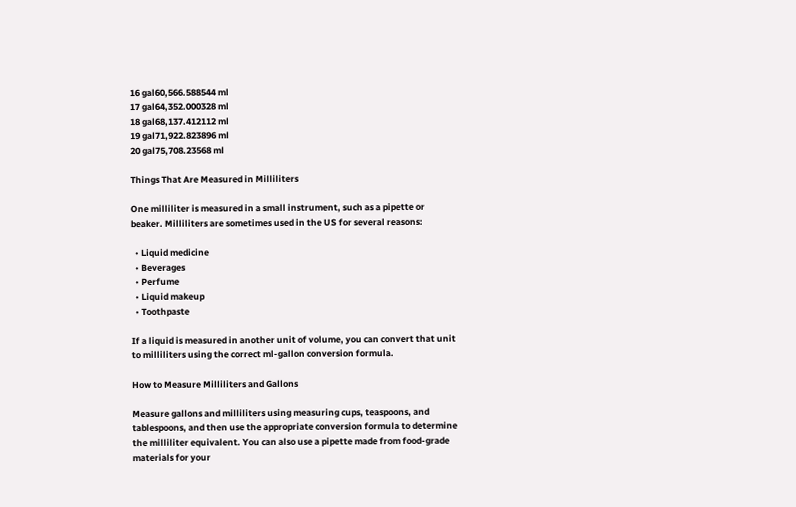16 gal60,566.588544 ml
17 gal64,352.000328 ml
18 gal68,137.412112 ml
19 gal71,922.823896 ml
20 gal75,708.23568 ml

Things That Are Measured in Milliliters

One milliliter is measured in a small instrument, such as a pipette or beaker. Milliliters are sometimes used in the US for several reasons:

  • Liquid medicine
  • Beverages
  • Perfume
  • Liquid makeup
  • Toothpaste

If a liquid is measured in another unit of volume, you can convert that unit to milliliters using the correct ml-gallon conversion formula.

How to Measure Milliliters and Gallons

Measure gallons and milliliters using measuring cups, teaspoons, and tablespoons, and then use the appropriate conversion formula to determine the milliliter equivalent. You can also use a pipette made from food-grade materials for your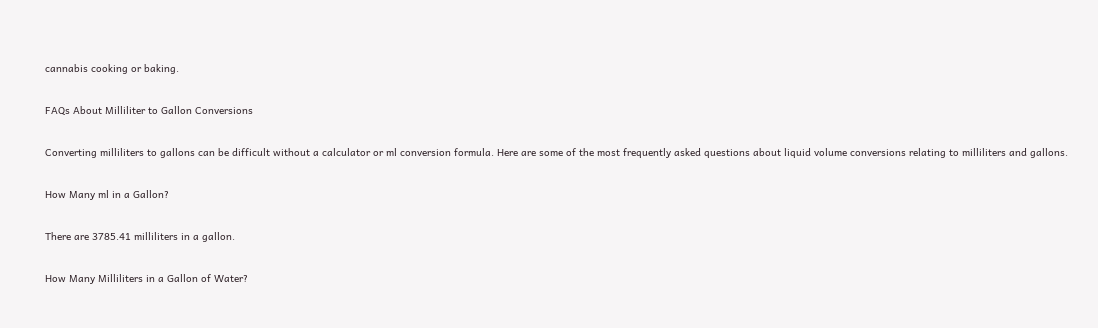cannabis cooking or baking.

FAQs About Milliliter to Gallon Conversions

Converting milliliters to gallons can be difficult without a calculator or ml conversion formula. Here are some of the most frequently asked questions about liquid volume conversions relating to milliliters and gallons.

How Many ml in a Gallon?

There are 3785.41 milliliters in a gallon.

How Many Milliliters in a Gallon of Water?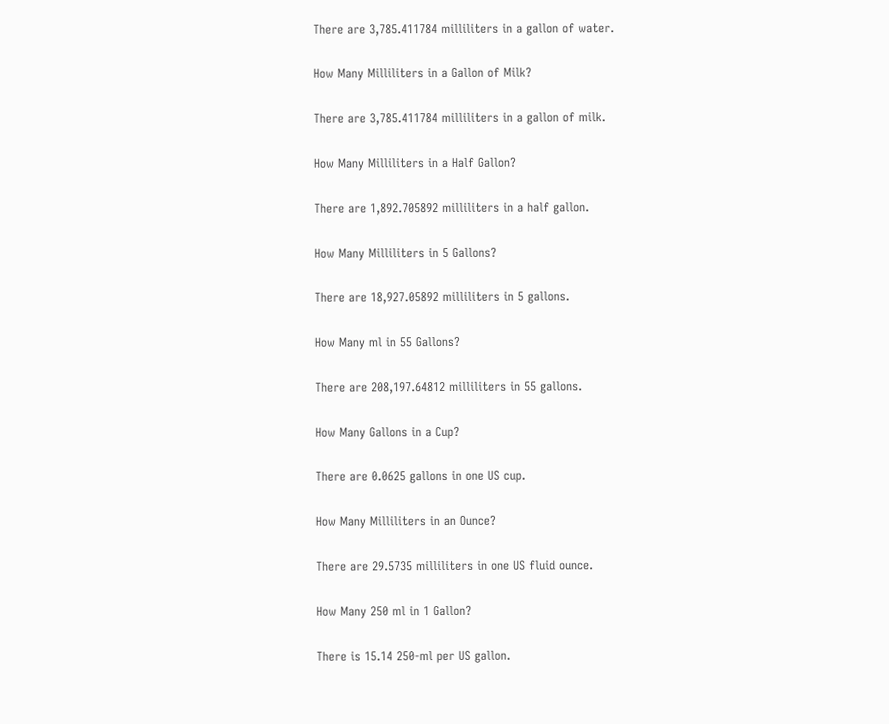There are 3,785.411784 milliliters in a gallon of water.

How Many Milliliters in a Gallon of Milk?

There are 3,785.411784 milliliters in a gallon of milk.

How Many Milliliters in a Half Gallon?

There are 1,892.705892 milliliters in a half gallon.

How Many Milliliters in 5 Gallons?

There are 18,927.05892 milliliters in 5 gallons.

How Many ml in 55 Gallons?

There are 208,197.64812 milliliters in 55 gallons.

How Many Gallons in a Cup?

There are 0.0625 gallons in one US cup.

How Many Milliliters in an Ounce?

There are 29.5735 milliliters in one US fluid ounce.

How Many 250 ml in 1 Gallon?

There is 15.14 250-ml per US gallon.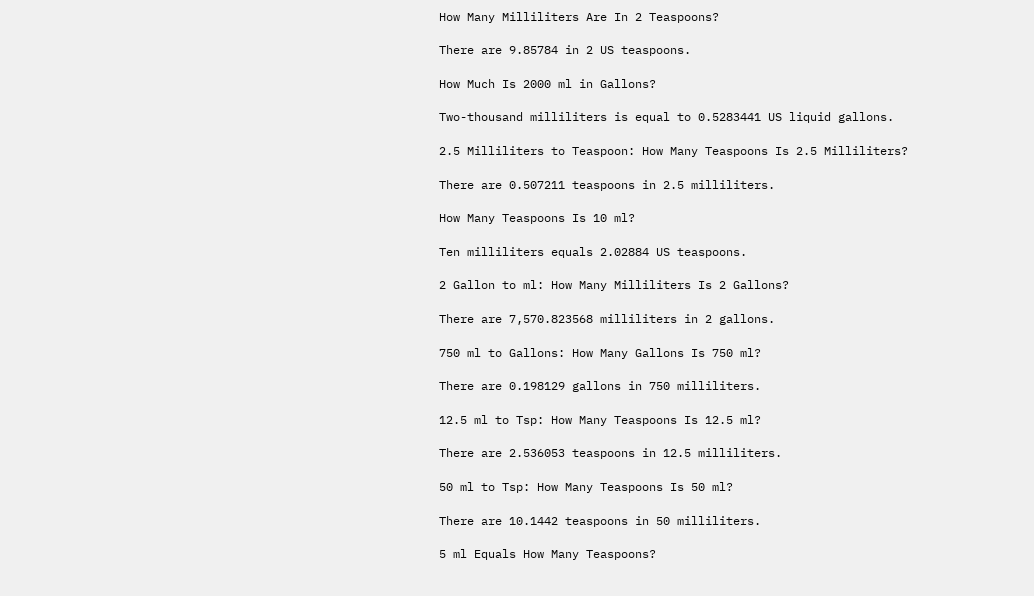How Many Milliliters Are In 2 Teaspoons?

There are 9.85784 in 2 US teaspoons.

How Much Is 2000 ml in Gallons?

Two-thousand milliliters is equal to 0.5283441 US liquid gallons.

2.5 Milliliters to Teaspoon: How Many Teaspoons Is 2.5 Milliliters?

There are 0.507211 teaspoons in 2.5 milliliters.

How Many Teaspoons Is 10 ml?

Ten milliliters equals 2.02884 US teaspoons.

2 Gallon to ml: How Many Milliliters Is 2 Gallons?

There are 7,570.823568 milliliters in 2 gallons.

750 ml to Gallons: How Many Gallons Is 750 ml?

There are 0.198129 gallons in 750 milliliters.

12.5 ml to Tsp: How Many Teaspoons Is 12.5 ml?

There are 2.536053 teaspoons in 12.5 milliliters.

50 ml to Tsp: How Many Teaspoons Is 50 ml?

There are 10.1442 teaspoons in 50 milliliters.

5 ml Equals How Many Teaspoons?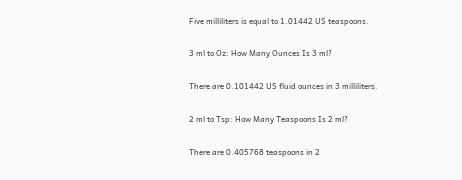Five milliliters is equal to 1.01442 US teaspoons.

3 ml to Oz: How Many Ounces Is 3 ml?

There are 0.101442 US fluid ounces in 3 milliliters.

2 ml to Tsp: How Many Teaspoons Is 2 ml?

There are 0.405768 teaspoons in 2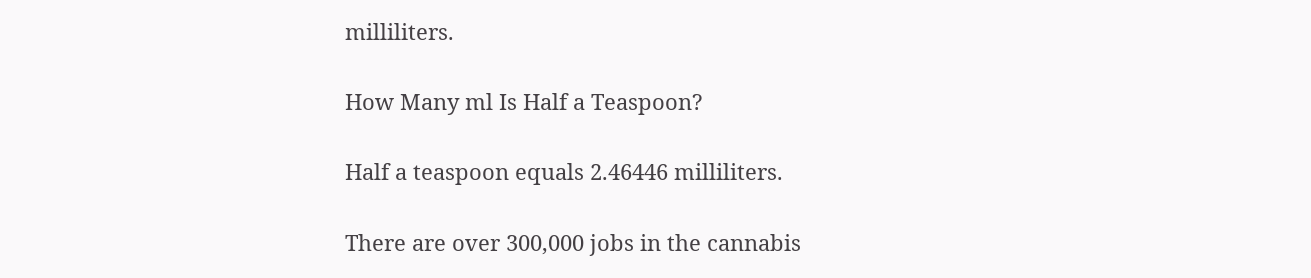milliliters.

How Many ml Is Half a Teaspoon?

Half a teaspoon equals 2.46446 milliliters.

There are over 300,000 jobs in the cannabis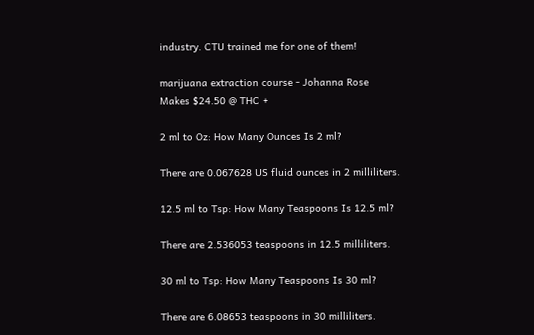industry. CTU trained me for one of them!

marijuana extraction course - Johanna Rose
Makes $24.50 @ THC +

2 ml to Oz: How Many Ounces Is 2 ml?

There are 0.067628 US fluid ounces in 2 milliliters.

12.5 ml to Tsp: How Many Teaspoons Is 12.5 ml?

There are 2.536053 teaspoons in 12.5 milliliters.

30 ml to Tsp: How Many Teaspoons Is 30 ml?

There are 6.08653 teaspoons in 30 milliliters.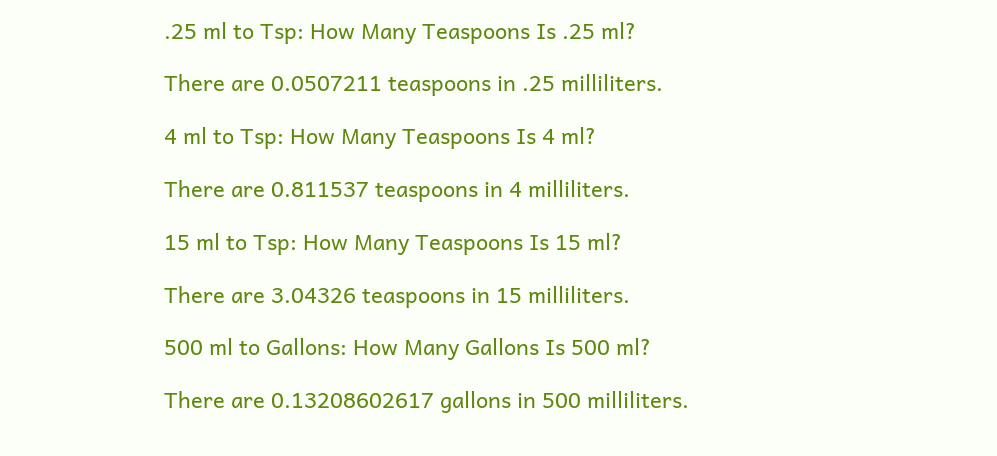.25 ml to Tsp: How Many Teaspoons Is .25 ml?

There are 0.0507211 teaspoons in .25 milliliters.

4 ml to Tsp: How Many Teaspoons Is 4 ml?

There are 0.811537 teaspoons in 4 milliliters.

15 ml to Tsp: How Many Teaspoons Is 15 ml?

There are 3.04326 teaspoons in 15 milliliters.

500 ml to Gallons: How Many Gallons Is 500 ml?

There are 0.13208602617 gallons in 500 milliliters.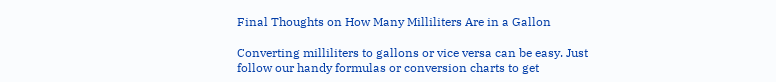Final Thoughts on How Many Milliliters Are in a Gallon

Converting milliliters to gallons or vice versa can be easy. Just follow our handy formulas or conversion charts to get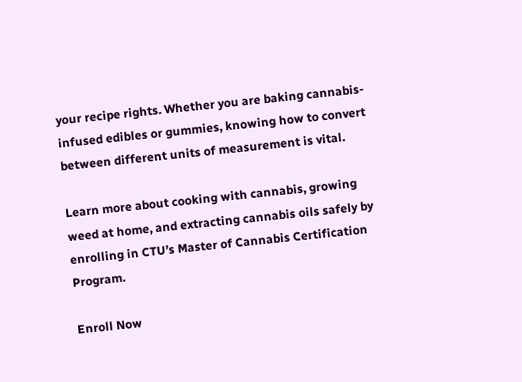your recipe rights. Whether you are baking cannabis-infused edibles or gummies, knowing how to convert between different units of measurement is vital.

Learn more about cooking with cannabis, growing weed at home, and extracting cannabis oils safely by enrolling in CTU’s Master of Cannabis Certification Program.

Enroll Now